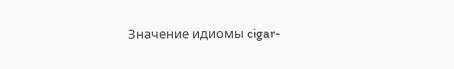Значение идиомы cigar-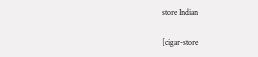store Indian

[cigar-store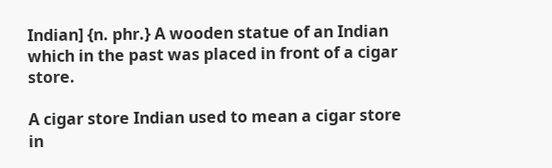Indian] {n. phr.} A wooden statue of an Indian which in the past was placed in front of a cigar store.

A cigar store Indian used to mean a cigar store in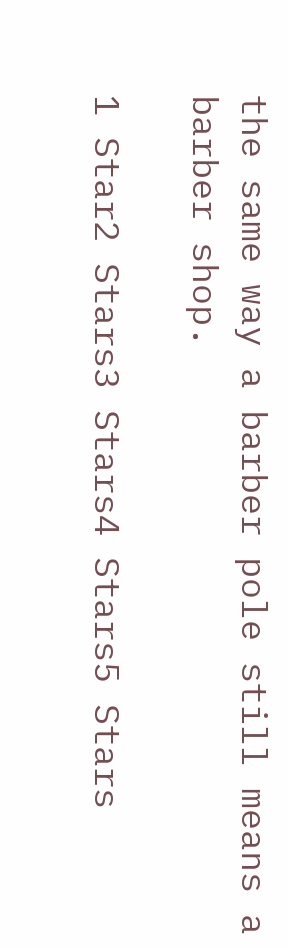the same way a barber pole still means a barber shop.

1 Star2 Stars3 Stars4 Stars5 Stars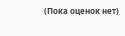(Пока оценок нет)